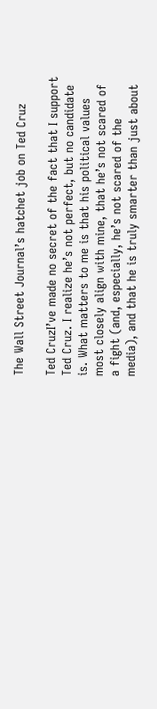The Wall Street Journal’s hatchet job on Ted Cruz

Ted CruzI’ve made no secret of the fact that I support Ted Cruz. I realize he’s not perfect, but no candidate is. What matters to me is that his political values most closely align with mine, that he’s not scared of a fight (and, especially, he’s not scared of the media), and that he is truly smarter than just about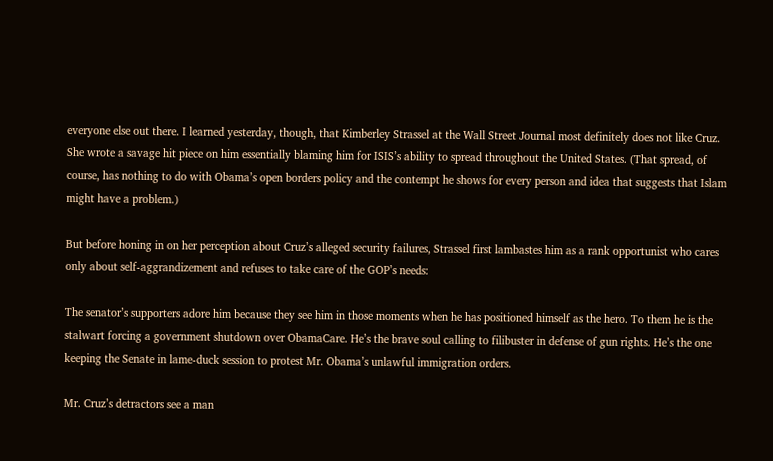everyone else out there. I learned yesterday, though, that Kimberley Strassel at the Wall Street Journal most definitely does not like Cruz. She wrote a savage hit piece on him essentially blaming him for ISIS’s ability to spread throughout the United States. (That spread, of course, has nothing to do with Obama’s open borders policy and the contempt he shows for every person and idea that suggests that Islam might have a problem.)

But before honing in on her perception about Cruz’s alleged security failures, Strassel first lambastes him as a rank opportunist who cares only about self-aggrandizement and refuses to take care of the GOP’s needs:

The senator’s supporters adore him because they see him in those moments when he has positioned himself as the hero. To them he is the stalwart forcing a government shutdown over ObamaCare. He’s the brave soul calling to filibuster in defense of gun rights. He’s the one keeping the Senate in lame-duck session to protest Mr. Obama’s unlawful immigration orders.

Mr. Cruz’s detractors see a man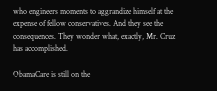who engineers moments to aggrandize himself at the expense of fellow conservatives. And they see the consequences. They wonder what, exactly, Mr. Cruz has accomplished.

ObamaCare is still on the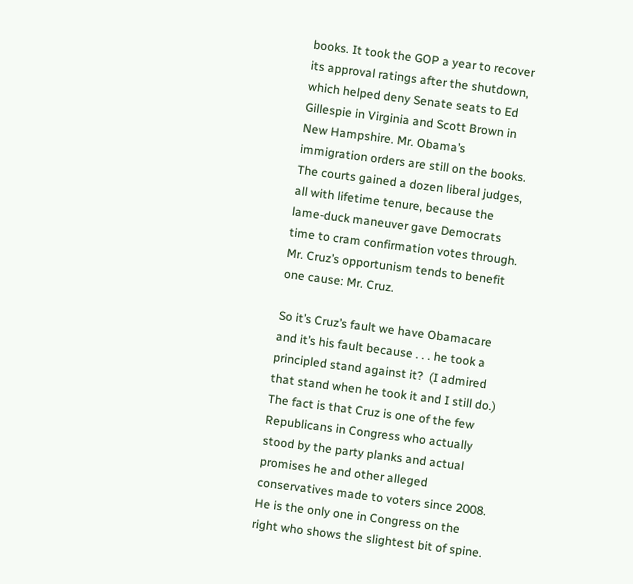books. It took the GOP a year to recover its approval ratings after the shutdown, which helped deny Senate seats to Ed Gillespie in Virginia and Scott Brown in New Hampshire. Mr. Obama’s immigration orders are still on the books. The courts gained a dozen liberal judges, all with lifetime tenure, because the lame-duck maneuver gave Democrats time to cram confirmation votes through. Mr. Cruz’s opportunism tends to benefit one cause: Mr. Cruz.

So it’s Cruz’s fault we have Obamacare and it’s his fault because . . . he took a principled stand against it?  (I admired that stand when he took it and I still do.) The fact is that Cruz is one of the few Republicans in Congress who actually stood by the party planks and actual promises he and other alleged conservatives made to voters since 2008. He is the only one in Congress on the right who shows the slightest bit of spine.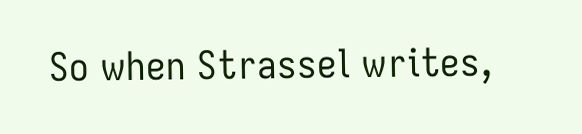So when Strassel writes,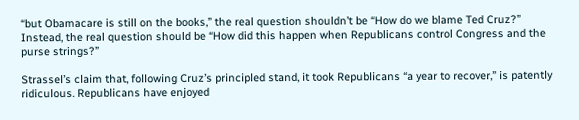“but Obamacare is still on the books,” the real question shouldn’t be “How do we blame Ted Cruz?”  Instead, the real question should be “How did this happen when Republicans control Congress and the purse strings?”

Strassel’s claim that, following Cruz’s principled stand, it took Republicans “a year to recover,” is patently ridiculous. Republicans have enjoyed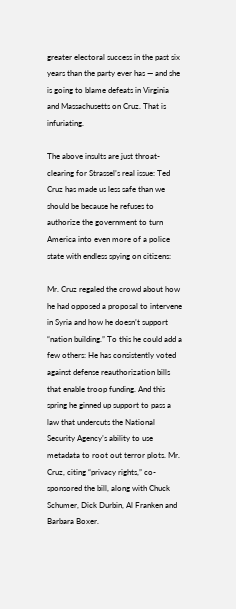greater electoral success in the past six years than the party ever has — and she is going to blame defeats in Virginia and Massachusetts on Cruz. That is infuriating.

The above insults are just throat-clearing for Strassel’s real issue: Ted Cruz has made us less safe than we should be because he refuses to authorize the government to turn America into even more of a police state with endless spying on citizens:

Mr. Cruz regaled the crowd about how he had opposed a proposal to intervene in Syria and how he doesn’t support “nation building.” To this he could add a few others: He has consistently voted against defense reauthorization bills that enable troop funding. And this spring he ginned up support to pass a law that undercuts the National Security Agency’s ability to use metadata to root out terror plots. Mr. Cruz, citing “privacy rights,” co-sponsored the bill, along with Chuck Schumer, Dick Durbin, Al Franken and Barbara Boxer.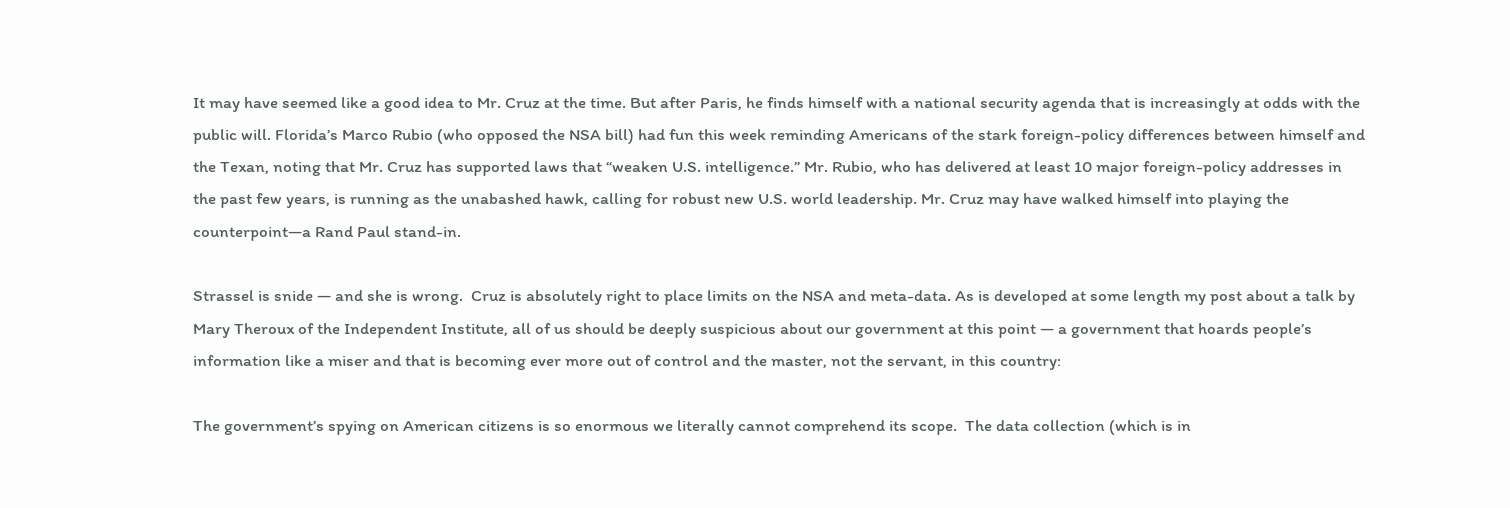It may have seemed like a good idea to Mr. Cruz at the time. But after Paris, he finds himself with a national security agenda that is increasingly at odds with the public will. Florida’s Marco Rubio (who opposed the NSA bill) had fun this week reminding Americans of the stark foreign-policy differences between himself and the Texan, noting that Mr. Cruz has supported laws that “weaken U.S. intelligence.” Mr. Rubio, who has delivered at least 10 major foreign-policy addresses in the past few years, is running as the unabashed hawk, calling for robust new U.S. world leadership. Mr. Cruz may have walked himself into playing the counterpoint—a Rand Paul stand-in.

Strassel is snide — and she is wrong.  Cruz is absolutely right to place limits on the NSA and meta-data. As is developed at some length my post about a talk by Mary Theroux of the Independent Institute, all of us should be deeply suspicious about our government at this point — a government that hoards people’s information like a miser and that is becoming ever more out of control and the master, not the servant, in this country:

The government’s spying on American citizens is so enormous we literally cannot comprehend its scope.  The data collection (which is in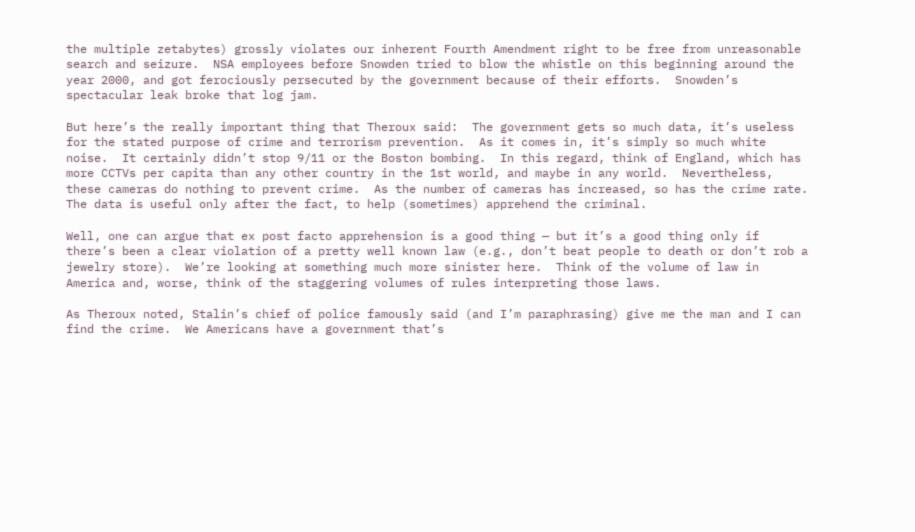the multiple zetabytes) grossly violates our inherent Fourth Amendment right to be free from unreasonable search and seizure.  NSA employees before Snowden tried to blow the whistle on this beginning around the year 2000, and got ferociously persecuted by the government because of their efforts.  Snowden’s spectacular leak broke that log jam.

But here’s the really important thing that Theroux said:  The government gets so much data, it’s useless for the stated purpose of crime and terrorism prevention.  As it comes in, it’s simply so much white noise.  It certainly didn’t stop 9/11 or the Boston bombing.  In this regard, think of England, which has more CCTVs per capita than any other country in the 1st world, and maybe in any world.  Nevertheless, these cameras do nothing to prevent crime.  As the number of cameras has increased, so has the crime rate.  The data is useful only after the fact, to help (sometimes) apprehend the criminal.

Well, one can argue that ex post facto apprehension is a good thing — but it’s a good thing only if there’s been a clear violation of a pretty well known law (e.g., don’t beat people to death or don’t rob a jewelry store).  We’re looking at something much more sinister here.  Think of the volume of law in America and, worse, think of the staggering volumes of rules interpreting those laws.

As Theroux noted, Stalin’s chief of police famously said (and I’m paraphrasing) give me the man and I can find the crime.  We Americans have a government that’s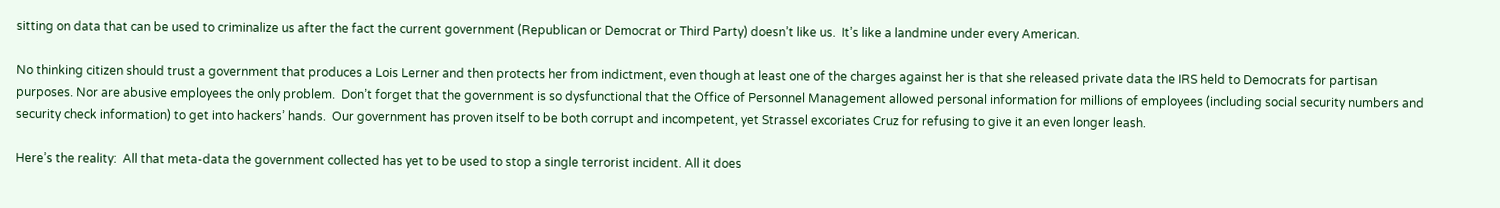sitting on data that can be used to criminalize us after the fact the current government (Republican or Democrat or Third Party) doesn’t like us.  It’s like a landmine under every American.

No thinking citizen should trust a government that produces a Lois Lerner and then protects her from indictment, even though at least one of the charges against her is that she released private data the IRS held to Democrats for partisan purposes. Nor are abusive employees the only problem.  Don’t forget that the government is so dysfunctional that the Office of Personnel Management allowed personal information for millions of employees (including social security numbers and security check information) to get into hackers’ hands.  Our government has proven itself to be both corrupt and incompetent, yet Strassel excoriates Cruz for refusing to give it an even longer leash.

Here’s the reality:  All that meta-data the government collected has yet to be used to stop a single terrorist incident. All it does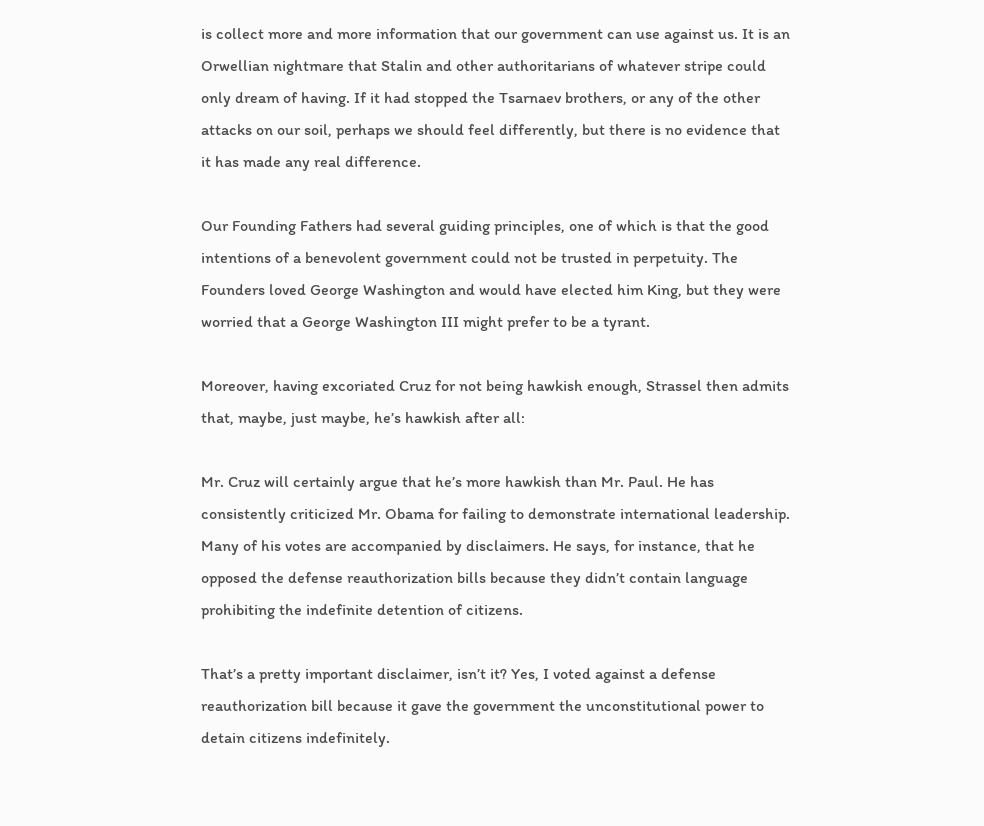is collect more and more information that our government can use against us. It is an Orwellian nightmare that Stalin and other authoritarians of whatever stripe could only dream of having. If it had stopped the Tsarnaev brothers, or any of the other attacks on our soil, perhaps we should feel differently, but there is no evidence that it has made any real difference.

Our Founding Fathers had several guiding principles, one of which is that the good intentions of a benevolent government could not be trusted in perpetuity. The Founders loved George Washington and would have elected him King, but they were worried that a George Washington III might prefer to be a tyrant.

Moreover, having excoriated Cruz for not being hawkish enough, Strassel then admits that, maybe, just maybe, he’s hawkish after all:

Mr. Cruz will certainly argue that he’s more hawkish than Mr. Paul. He has consistently criticized Mr. Obama for failing to demonstrate international leadership. Many of his votes are accompanied by disclaimers. He says, for instance, that he opposed the defense reauthorization bills because they didn’t contain language prohibiting the indefinite detention of citizens.

That’s a pretty important disclaimer, isn’t it? Yes, I voted against a defense reauthorization bill because it gave the government the unconstitutional power to detain citizens indefinitely.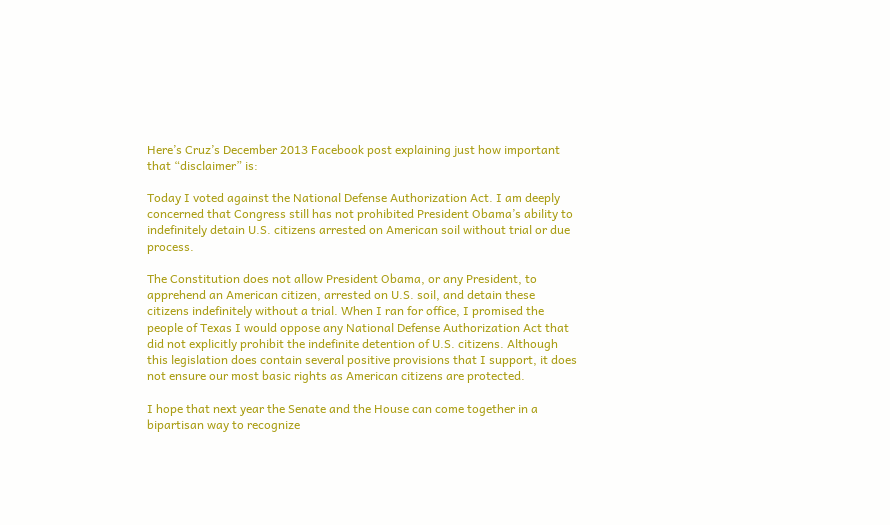Here’s Cruz’s December 2013 Facebook post explaining just how important that “disclaimer” is:

Today I voted against the National Defense Authorization Act. I am deeply concerned that Congress still has not prohibited President Obama’s ability to indefinitely detain U.S. citizens arrested on American soil without trial or due process.

The Constitution does not allow President Obama, or any President, to apprehend an American citizen, arrested on U.S. soil, and detain these citizens indefinitely without a trial. When I ran for office, I promised the people of Texas I would oppose any National Defense Authorization Act that did not explicitly prohibit the indefinite detention of U.S. citizens. Although this legislation does contain several positive provisions that I support, it does not ensure our most basic rights as American citizens are protected.

I hope that next year the Senate and the House can come together in a bipartisan way to recognize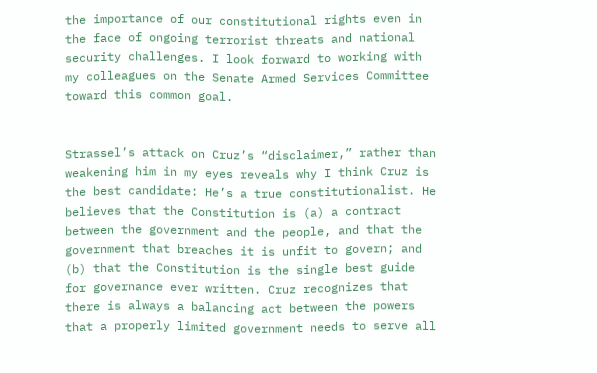the importance of our constitutional rights even in the face of ongoing terrorist threats and national security challenges. I look forward to working with my colleagues on the Senate Armed Services Committee toward this common goal.


Strassel’s attack on Cruz’s “disclaimer,” rather than weakening him in my eyes reveals why I think Cruz is the best candidate: He’s a true constitutionalist. He believes that the Constitution is (a) a contract between the government and the people, and that the government that breaches it is unfit to govern; and (b) that the Constitution is the single best guide for governance ever written. Cruz recognizes that there is always a balancing act between the powers that a properly limited government needs to serve all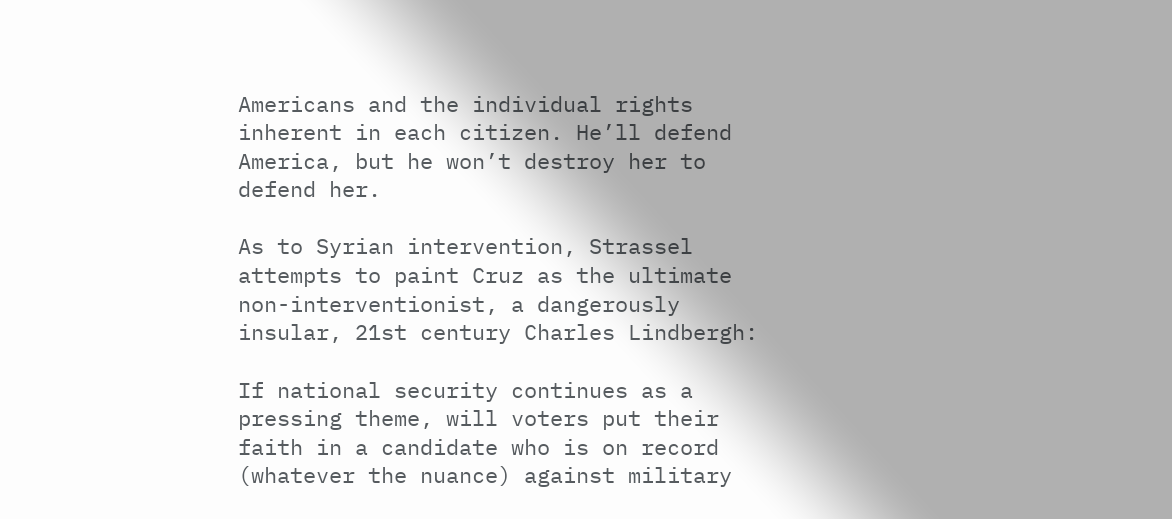Americans and the individual rights inherent in each citizen. He’ll defend America, but he won’t destroy her to defend her.

As to Syrian intervention, Strassel attempts to paint Cruz as the ultimate non-interventionist, a dangerously insular, 21st century Charles Lindbergh:

If national security continues as a pressing theme, will voters put their faith in a candidate who is on record (whatever the nuance) against military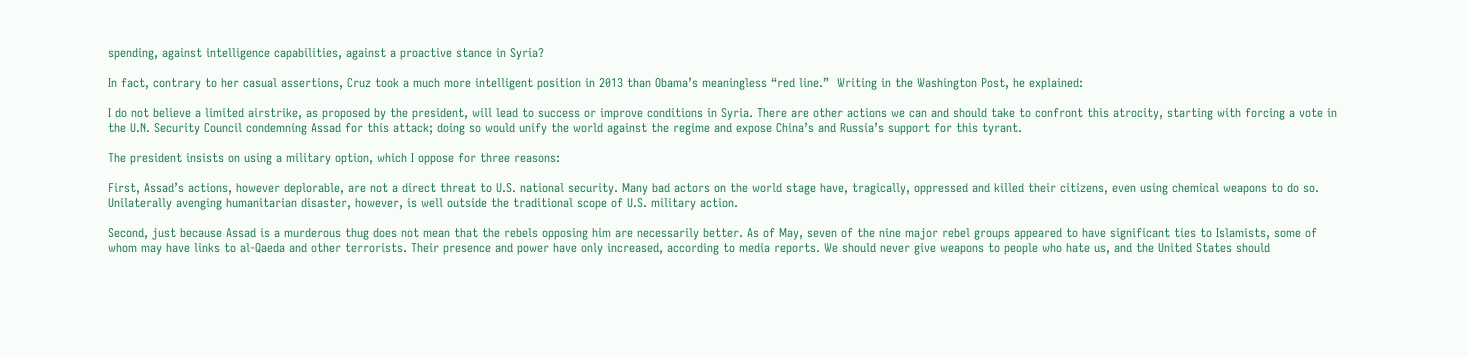spending, against intelligence capabilities, against a proactive stance in Syria?

In fact, contrary to her casual assertions, Cruz took a much more intelligent position in 2013 than Obama’s meaningless “red line.”  Writing in the Washington Post, he explained:

I do not believe a limited airstrike, as proposed by the president, will lead to success or improve conditions in Syria. There are other actions we can and should take to confront this atrocity, starting with forcing a vote in the U.N. Security Council condemning Assad for this attack; doing so would unify the world against the regime and expose China’s and Russia’s support for this tyrant.

The president insists on using a military option, which I oppose for three reasons:

First, Assad’s actions, however deplorable, are not a direct threat to U.S. national security. Many bad actors on the world stage have, tragically, oppressed and killed their citizens, even using chemical weapons to do so. Unilaterally avenging humanitarian disaster, however, is well outside the traditional scope of U.S. military action.

Second, just because Assad is a murderous thug does not mean that the rebels opposing him are necessarily better. As of May, seven of the nine major rebel groups appeared to have significant ties to Islamists, some of whom may have links to al-Qaeda and other terrorists. Their presence and power have only increased, according to media reports. We should never give weapons to people who hate us, and the United States should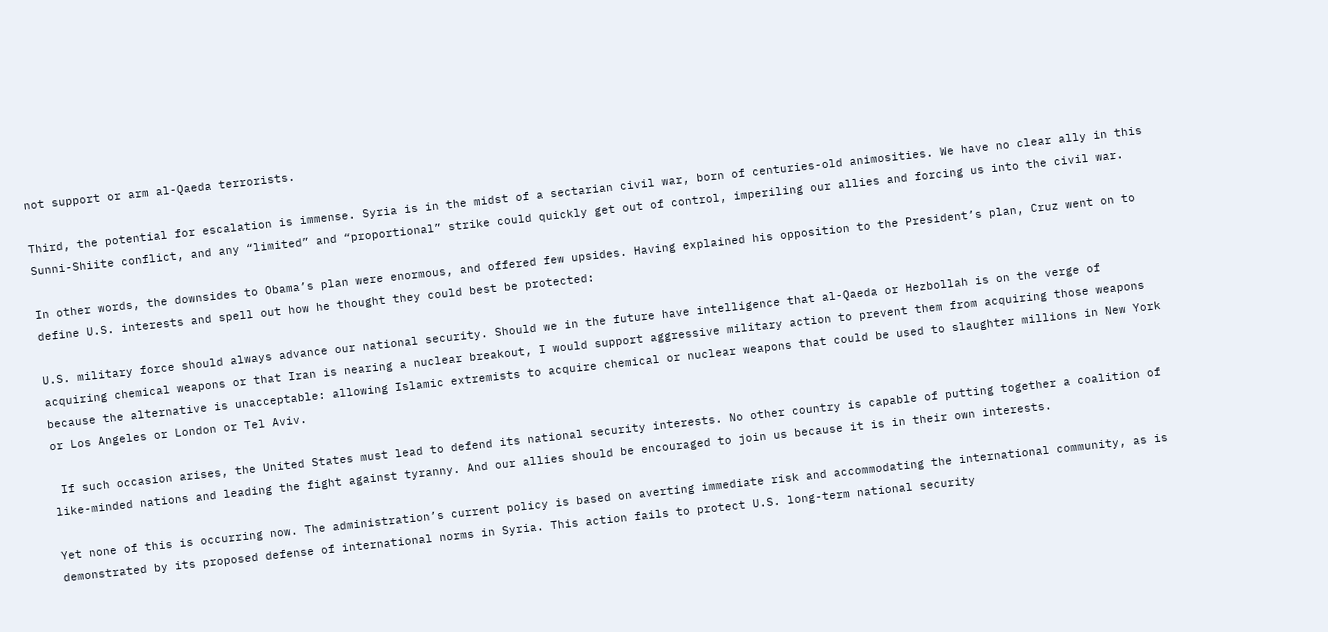not support or arm al-Qaeda terrorists.

Third, the potential for escalation is immense. Syria is in the midst of a sectarian civil war, born of centuries-old animosities. We have no clear ally in this Sunni-Shiite conflict, and any “limited” and “proportional” strike could quickly get out of control, imperiling our allies and forcing us into the civil war.

In other words, the downsides to Obama’s plan were enormous, and offered few upsides. Having explained his opposition to the President’s plan, Cruz went on to define U.S. interests and spell out how he thought they could best be protected:

U.S. military force should always advance our national security. Should we in the future have intelligence that al-Qaeda or Hezbollah is on the verge of acquiring chemical weapons or that Iran is nearing a nuclear breakout, I would support aggressive military action to prevent them from acquiring those weapons because the alternative is unacceptable: allowing Islamic extremists to acquire chemical or nuclear weapons that could be used to slaughter millions in New York or Los Angeles or London or Tel Aviv.

 If such occasion arises, the United States must lead to defend its national security interests. No other country is capable of putting together a coalition of like-minded nations and leading the fight against tyranny. And our allies should be encouraged to join us because it is in their own interests.

Yet none of this is occurring now. The administration’s current policy is based on averting immediate risk and accommodating the international community, as is demonstrated by its proposed defense of international norms in Syria. This action fails to protect U.S. long-term national security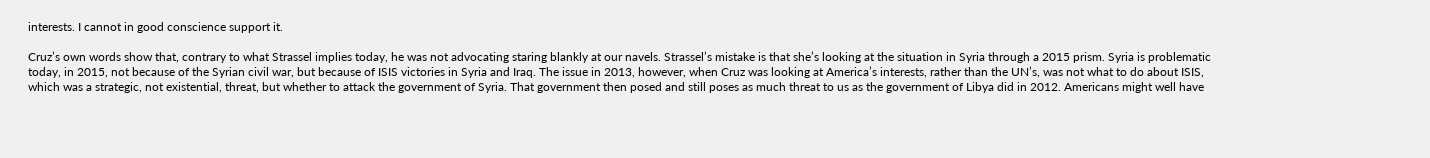interests. I cannot in good conscience support it.

Cruz’s own words show that, contrary to what Strassel implies today, he was not advocating staring blankly at our navels. Strassel’s mistake is that she’s looking at the situation in Syria through a 2015 prism. Syria is problematic today, in 2015, not because of the Syrian civil war, but because of ISIS victories in Syria and Iraq. The issue in 2013, however, when Cruz was looking at America’s interests, rather than the UN’s, was not what to do about ISIS, which was a strategic, not existential, threat, but whether to attack the government of Syria. That government then posed and still poses as much threat to us as the government of Libya did in 2012. Americans might well have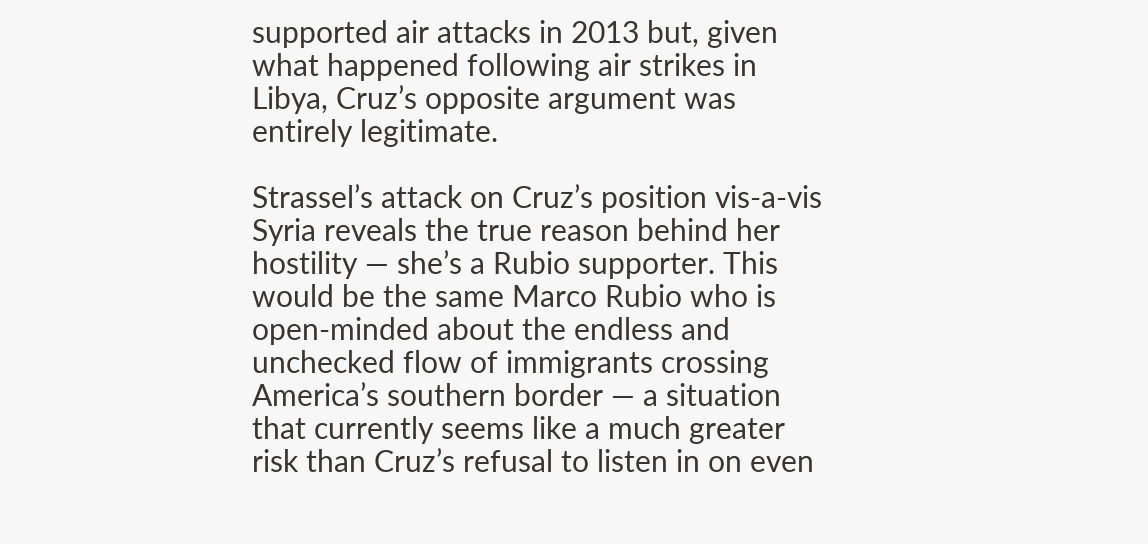supported air attacks in 2013 but, given what happened following air strikes in Libya, Cruz’s opposite argument was entirely legitimate.

Strassel’s attack on Cruz’s position vis-a-vis Syria reveals the true reason behind her hostility — she’s a Rubio supporter. This would be the same Marco Rubio who is open-minded about the endless and unchecked flow of immigrants crossing America’s southern border — a situation that currently seems like a much greater risk than Cruz’s refusal to listen in on even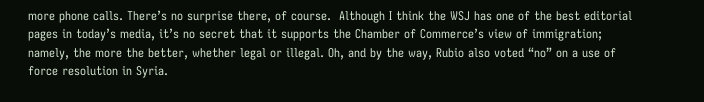more phone calls. There’s no surprise there, of course.  Although I think the WSJ has one of the best editorial pages in today’s media, it’s no secret that it supports the Chamber of Commerce’s view of immigration; namely, the more the better, whether legal or illegal. Oh, and by the way, Rubio also voted “no” on a use of force resolution in Syria.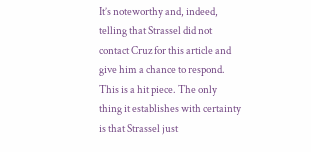It’s noteworthy and, indeed, telling that Strassel did not contact Cruz for this article and give him a chance to respond. This is a hit piece. The only thing it establishes with certainty is that Strassel just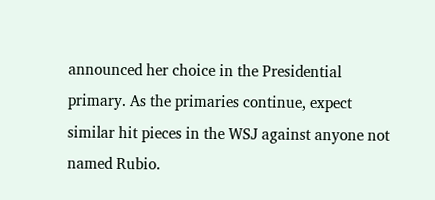announced her choice in the Presidential primary. As the primaries continue, expect similar hit pieces in the WSJ against anyone not named Rubio.